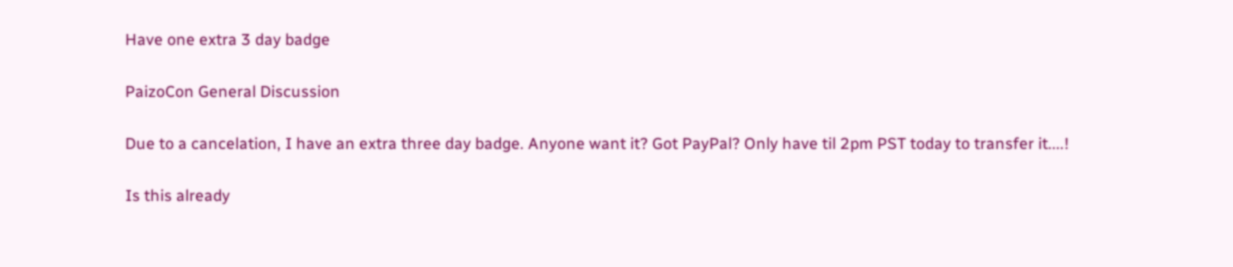Have one extra 3 day badge

PaizoCon General Discussion

Due to a cancelation, I have an extra three day badge. Anyone want it? Got PayPal? Only have til 2pm PST today to transfer it....!

Is this already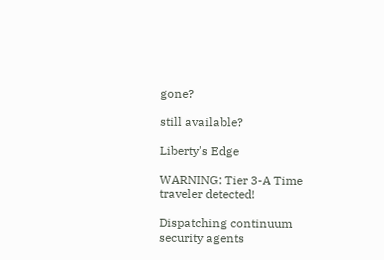gone?

still available?

Liberty's Edge

WARNING: Tier 3-A Time traveler detected!

Dispatching continuum security agents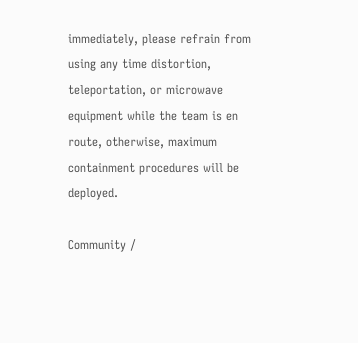immediately, please refrain from using any time distortion, teleportation, or microwave equipment while the team is en route, otherwise, maximum containment procedures will be deployed.

Community /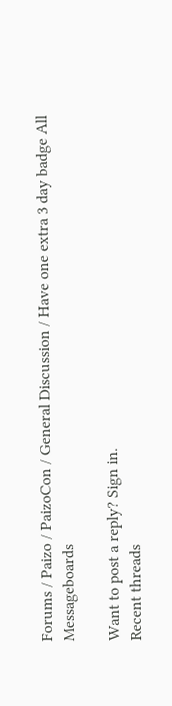Forums / Paizo / PaizoCon / General Discussion / Have one extra 3 day badge All Messageboards

Want to post a reply? Sign in.
Recent threads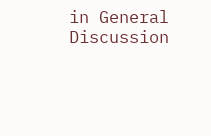in General Discussion